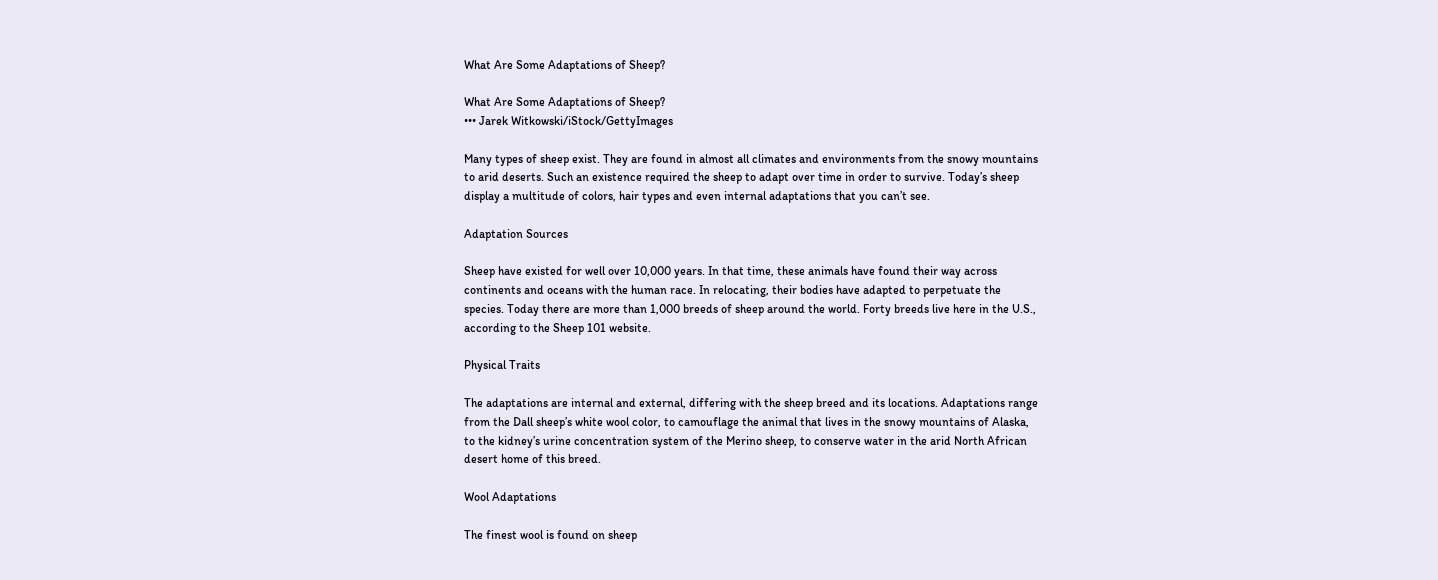What Are Some Adaptations of Sheep?

What Are Some Adaptations of Sheep?
••• Jarek Witkowski/iStock/GettyImages

Many types of sheep exist. They are found in almost all climates and environments from the snowy mountains to arid deserts. Such an existence required the sheep to adapt over time in order to survive. Today’s sheep display a multitude of colors, hair types and even internal adaptations that you can’t see.

Adaptation Sources

Sheep have existed for well over 10,000 years. In that time, these animals have found their way across continents and oceans with the human race. In relocating, their bodies have adapted to perpetuate the species. Today there are more than 1,000 breeds of sheep around the world. Forty breeds live here in the U.S., according to the Sheep 101 website.

Physical Traits

The adaptations are internal and external, differing with the sheep breed and its locations. Adaptations range from the Dall sheep’s white wool color, to camouflage the animal that lives in the snowy mountains of Alaska, to the kidney’s urine concentration system of the Merino sheep, to conserve water in the arid North African desert home of this breed.

Wool Adaptations

The finest wool is found on sheep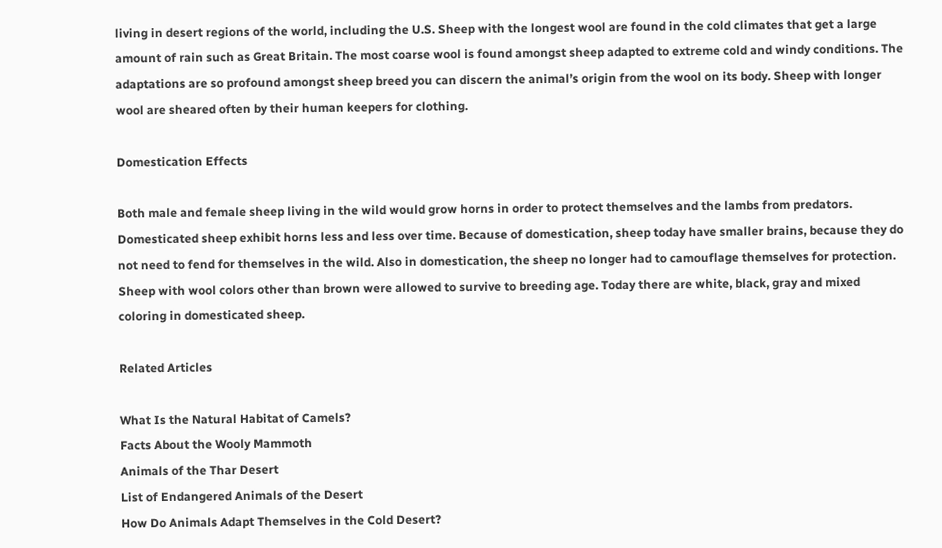living in desert regions of the world, including the U.S. Sheep with the longest wool are found in the cold climates that get a large amount of rain such as Great Britain. The most coarse wool is found amongst sheep adapted to extreme cold and windy conditions. The adaptations are so profound amongst sheep breed you can discern the animal’s origin from the wool on its body. Sheep with longer wool are sheared often by their human keepers for clothing.

Domestication Effects

Both male and female sheep living in the wild would grow horns in order to protect themselves and the lambs from predators. Domesticated sheep exhibit horns less and less over time. Because of domestication, sheep today have smaller brains, because they do not need to fend for themselves in the wild. Also in domestication, the sheep no longer had to camouflage themselves for protection. Sheep with wool colors other than brown were allowed to survive to breeding age. Today there are white, black, gray and mixed coloring in domesticated sheep.

Related Articles

What Is the Natural Habitat of Camels?
Facts About the Wooly Mammoth
Animals of the Thar Desert
List of Endangered Animals of the Desert
How Do Animals Adapt Themselves in the Cold Desert?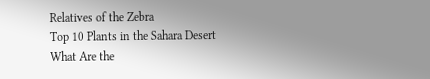Relatives of the Zebra
Top 10 Plants in the Sahara Desert
What Are the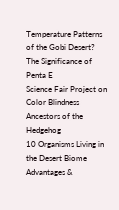Temperature Patterns of the Gobi Desert?
The Significance of Penta E
Science Fair Project on Color Blindness
Ancestors of the Hedgehog
10 Organisms Living in the Desert Biome
Advantages &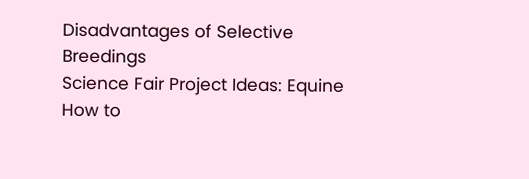Disadvantages of Selective Breedings
Science Fair Project Ideas: Equine
How to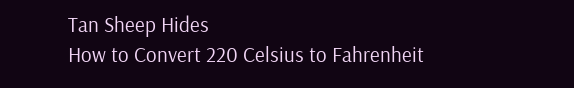Tan Sheep Hides
How to Convert 220 Celsius to Fahrenheit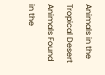Animals in the Tropical Desert
Animals Found in the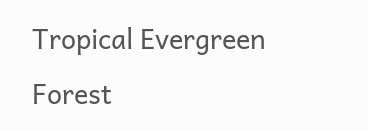Tropical Evergreen Forest